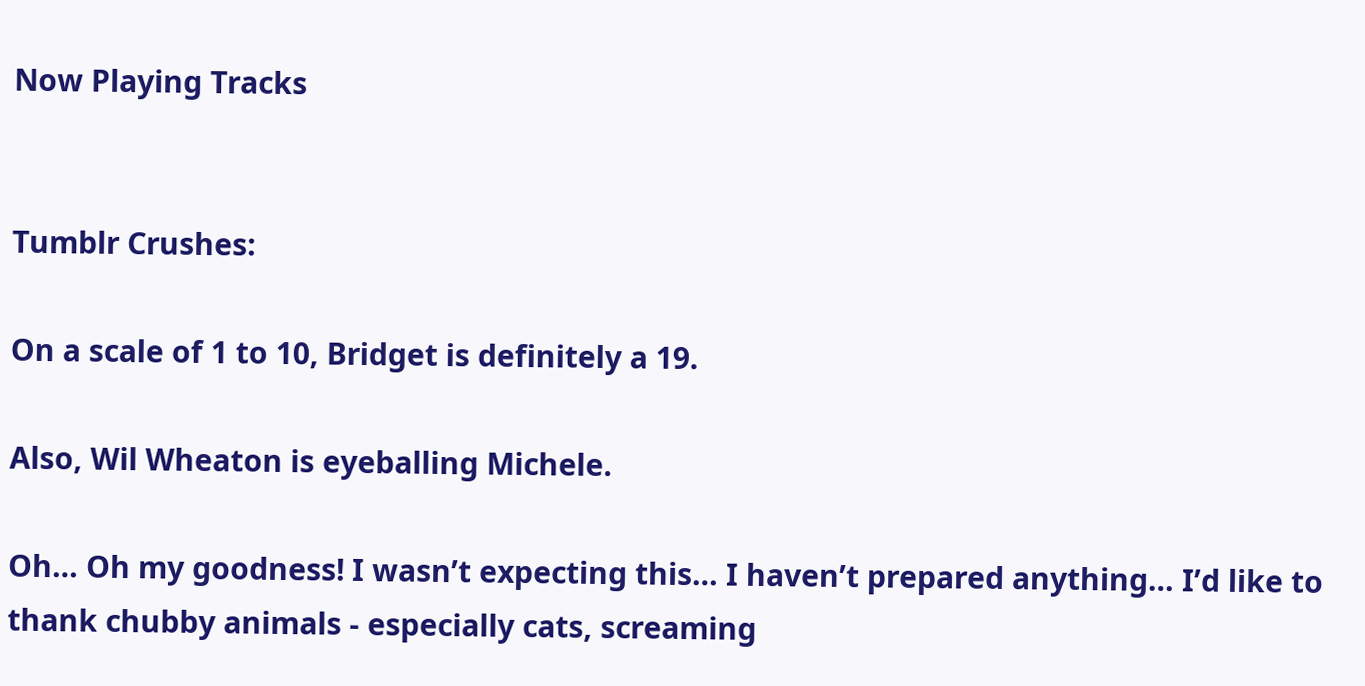Now Playing Tracks


Tumblr Crushes:

On a scale of 1 to 10, Bridget is definitely a 19.

Also, Wil Wheaton is eyeballing Michele.

Oh… Oh my goodness! I wasn’t expecting this… I haven’t prepared anything… I’d like to thank chubby animals - especially cats, screaming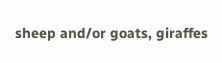sheep and/or goats, giraffes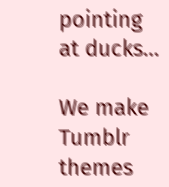pointing at ducks…

We make Tumblr themes